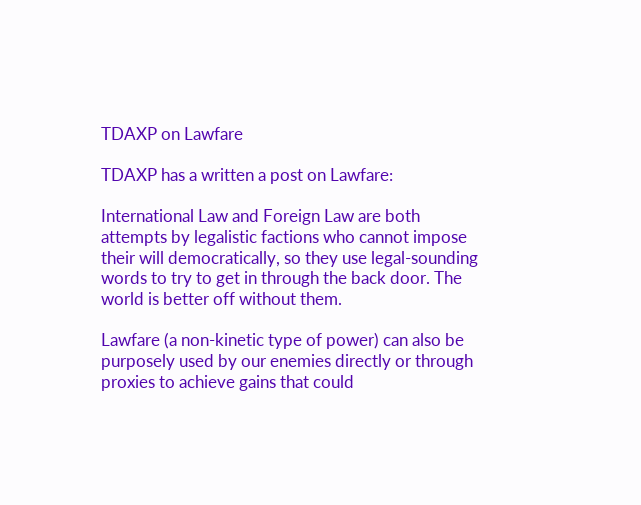TDAXP on Lawfare

TDAXP has a written a post on Lawfare:

International Law and Foreign Law are both attempts by legalistic factions who cannot impose their will democratically, so they use legal-sounding words to try to get in through the back door. The world is better off without them.

Lawfare (a non-kinetic type of power) can also be purposely used by our enemies directly or through proxies to achieve gains that could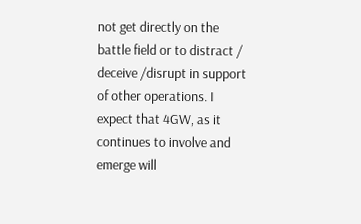not get directly on the battle field or to distract / deceive /disrupt in support of other operations. I expect that 4GW, as it continues to involve and emerge will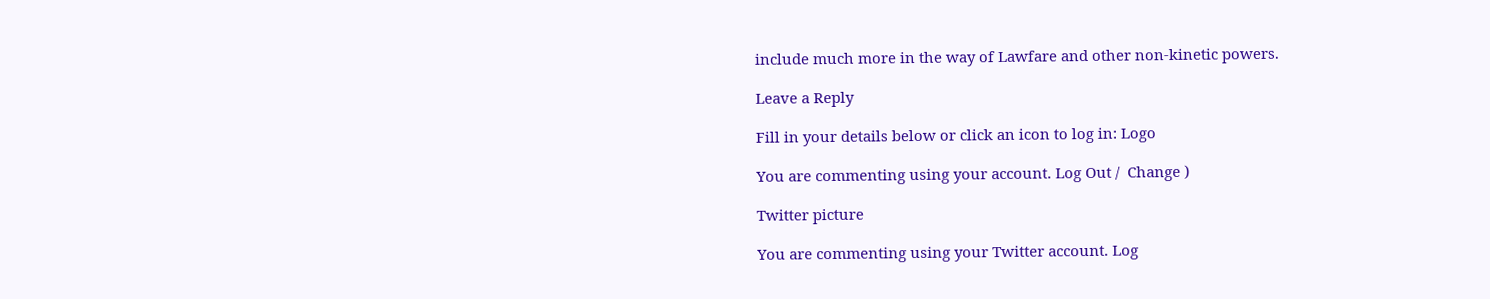include much more in the way of Lawfare and other non-kinetic powers.

Leave a Reply

Fill in your details below or click an icon to log in: Logo

You are commenting using your account. Log Out /  Change )

Twitter picture

You are commenting using your Twitter account. Log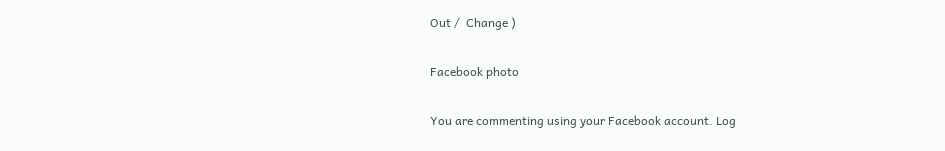Out /  Change )

Facebook photo

You are commenting using your Facebook account. Log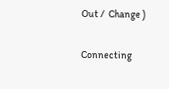Out /  Change )

Connecting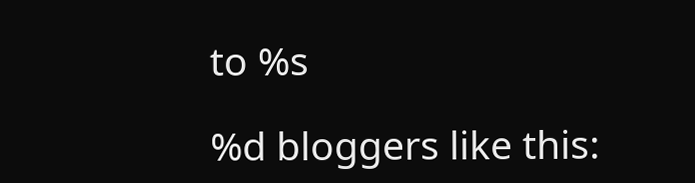to %s

%d bloggers like this: